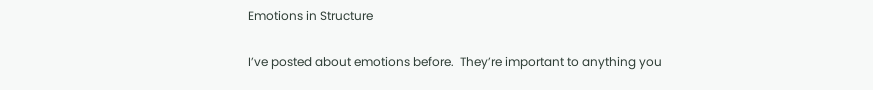Emotions in Structure

I’ve posted about emotions before.  They’re important to anything you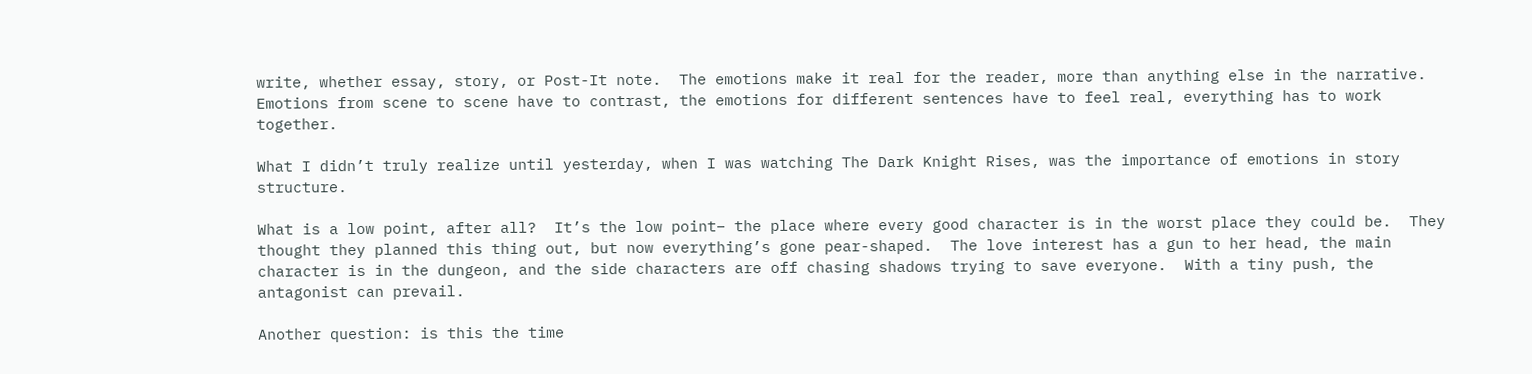write, whether essay, story, or Post-It note.  The emotions make it real for the reader, more than anything else in the narrative.  Emotions from scene to scene have to contrast, the emotions for different sentences have to feel real, everything has to work together.

What I didn’t truly realize until yesterday, when I was watching The Dark Knight Rises, was the importance of emotions in story structure.

What is a low point, after all?  It’s the low point– the place where every good character is in the worst place they could be.  They thought they planned this thing out, but now everything’s gone pear-shaped.  The love interest has a gun to her head, the main character is in the dungeon, and the side characters are off chasing shadows trying to save everyone.  With a tiny push, the antagonist can prevail.

Another question: is this the time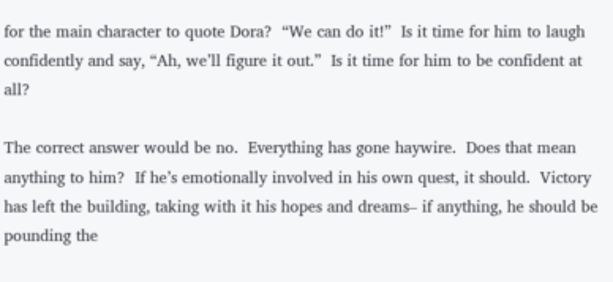for the main character to quote Dora?  “We can do it!”  Is it time for him to laugh confidently and say, “Ah, we’ll figure it out.”  Is it time for him to be confident at all?

The correct answer would be no.  Everything has gone haywire.  Does that mean anything to him?  If he’s emotionally involved in his own quest, it should.  Victory has left the building, taking with it his hopes and dreams– if anything, he should be pounding the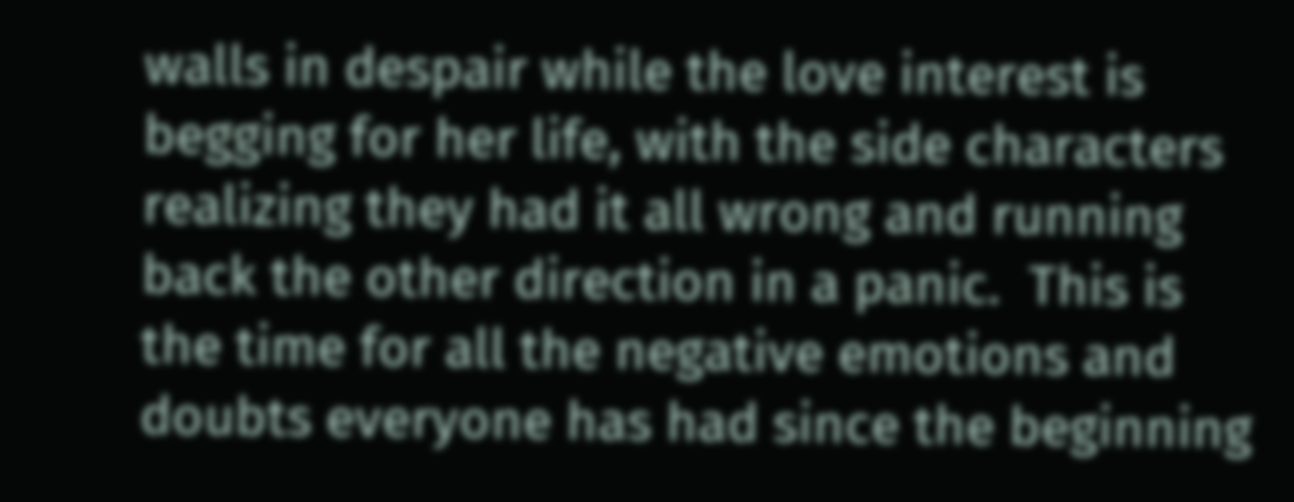walls in despair while the love interest is begging for her life, with the side characters realizing they had it all wrong and running back the other direction in a panic.  This is the time for all the negative emotions and doubts everyone has had since the beginning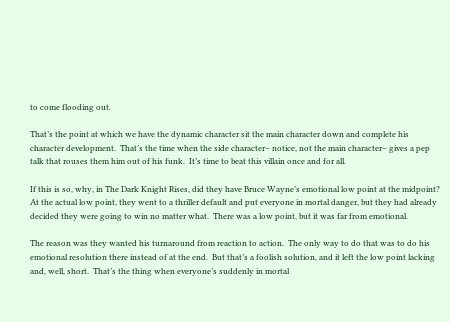to come flooding out.

That’s the point at which we have the dynamic character sit the main character down and complete his character development.  That’s the time when the side character– notice, not the main character– gives a pep talk that rouses them him out of his funk.  It’s time to beat this villain once and for all.

If this is so, why, in The Dark Knight Rises, did they have Bruce Wayne’s emotional low point at the midpoint?  At the actual low point, they went to a thriller default and put everyone in mortal danger, but they had already decided they were going to win no matter what.  There was a low point, but it was far from emotional.

The reason was they wanted his turnaround from reaction to action.  The only way to do that was to do his emotional resolution there instead of at the end.  But that’s a foolish solution, and it left the low point lacking and, well, short.  That’s the thing when everyone’s suddenly in mortal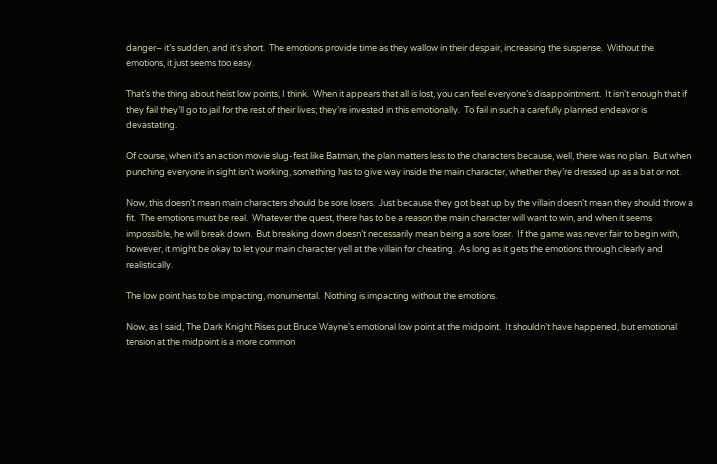danger– it’s sudden, and it’s short.  The emotions provide time as they wallow in their despair, increasing the suspense.  Without the emotions, it just seems too easy.

That’s the thing about heist low points, I think.  When it appears that all is lost, you can feel everyone’s disappointment.  It isn’t enough that if they fail they’ll go to jail for the rest of their lives; they’re invested in this emotionally.  To fail in such a carefully planned endeavor is devastating.

Of course, when it’s an action movie slug-fest like Batman, the plan matters less to the characters because, well, there was no plan.  But when punching everyone in sight isn’t working, something has to give way inside the main character, whether they’re dressed up as a bat or not.

Now, this doesn’t mean main characters should be sore losers.  Just because they got beat up by the villain doesn’t mean they should throw a fit.  The emotions must be real.  Whatever the quest, there has to be a reason the main character will want to win, and when it seems impossible, he will break down.  But breaking down doesn’t necessarily mean being a sore loser.  If the game was never fair to begin with, however, it might be okay to let your main character yell at the villain for cheating.  As long as it gets the emotions through clearly and realistically.

The low point has to be impacting, monumental.  Nothing is impacting without the emotions.

Now, as I said, The Dark Knight Rises put Bruce Wayne’s emotional low point at the midpoint.  It shouldn’t have happened, but emotional tension at the midpoint is a more common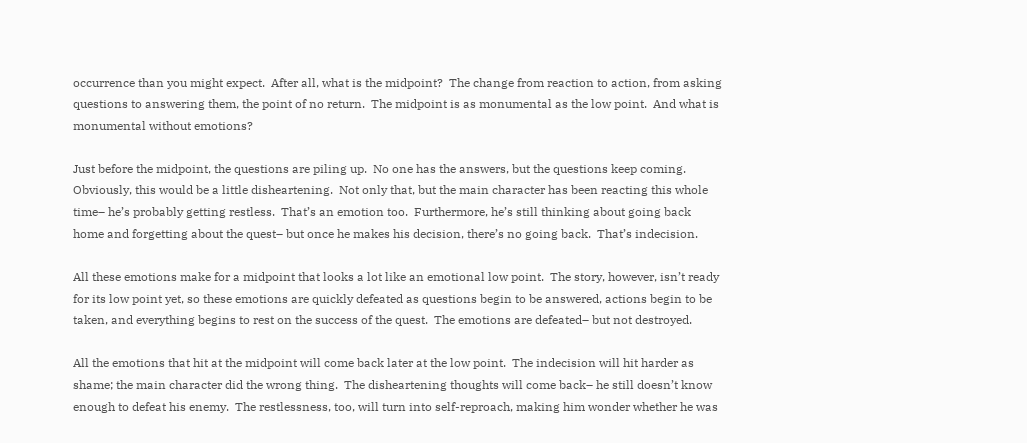occurrence than you might expect.  After all, what is the midpoint?  The change from reaction to action, from asking questions to answering them, the point of no return.  The midpoint is as monumental as the low point.  And what is monumental without emotions?

Just before the midpoint, the questions are piling up.  No one has the answers, but the questions keep coming.  Obviously, this would be a little disheartening.  Not only that, but the main character has been reacting this whole time– he’s probably getting restless.  That’s an emotion too.  Furthermore, he’s still thinking about going back home and forgetting about the quest– but once he makes his decision, there’s no going back.  That’s indecision.

All these emotions make for a midpoint that looks a lot like an emotional low point.  The story, however, isn’t ready for its low point yet, so these emotions are quickly defeated as questions begin to be answered, actions begin to be taken, and everything begins to rest on the success of the quest.  The emotions are defeated– but not destroyed.

All the emotions that hit at the midpoint will come back later at the low point.  The indecision will hit harder as shame; the main character did the wrong thing.  The disheartening thoughts will come back– he still doesn’t know enough to defeat his enemy.  The restlessness, too, will turn into self-reproach, making him wonder whether he was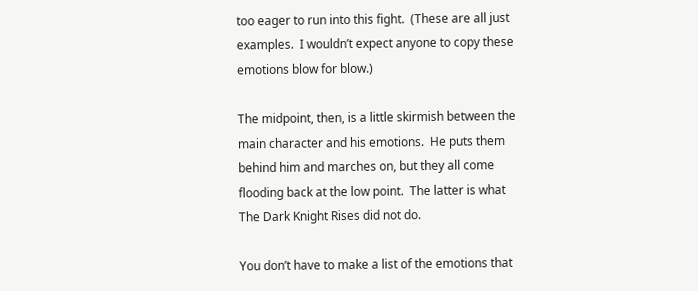too eager to run into this fight.  (These are all just examples.  I wouldn’t expect anyone to copy these emotions blow for blow.)

The midpoint, then, is a little skirmish between the main character and his emotions.  He puts them behind him and marches on, but they all come flooding back at the low point.  The latter is what The Dark Knight Rises did not do.

You don’t have to make a list of the emotions that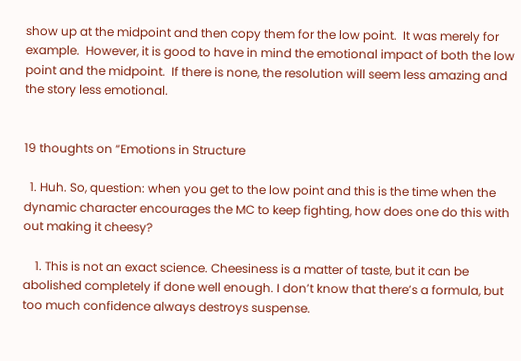show up at the midpoint and then copy them for the low point.  It was merely for example.  However, it is good to have in mind the emotional impact of both the low point and the midpoint.  If there is none, the resolution will seem less amazing and the story less emotional.


19 thoughts on “Emotions in Structure

  1. Huh. So, question: when you get to the low point and this is the time when the dynamic character encourages the MC to keep fighting, how does one do this with out making it cheesy?

    1. This is not an exact science. Cheesiness is a matter of taste, but it can be abolished completely if done well enough. I don’t know that there’s a formula, but too much confidence always destroys suspense.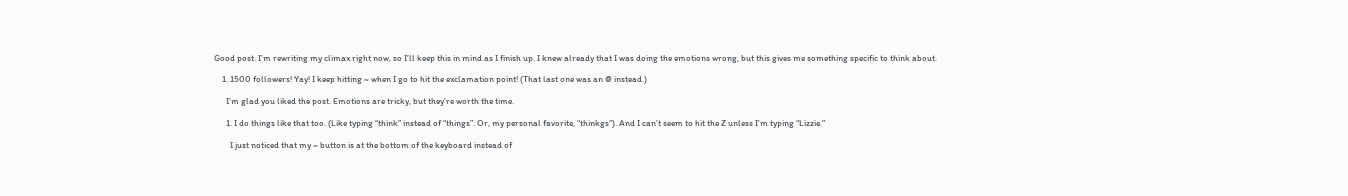Good post. I’m rewriting my climax right now, so I’ll keep this in mind as I finish up. I knew already that I was doing the emotions wrong, but this gives me something specific to think about.

    1. 1500 followers! Yay! I keep hitting ~ when I go to hit the exclamation point! (That last one was an @ instead.)

      I’m glad you liked the post. Emotions are tricky, but they’re worth the time.

      1. I do things like that too. (Like typing “think” instead of “things”. Or, my personal favorite, “thinkgs”). And I can’t seem to hit the Z unless I’m typing “Lizzie.”

        I just noticed that my ~ button is at the bottom of the keyboard instead of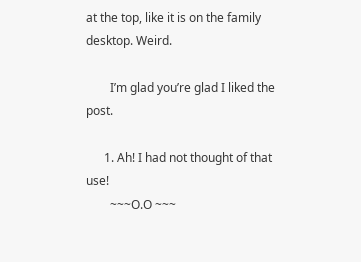at the top, like it is on the family desktop. Weird.

        I’m glad you’re glad I liked the post.

      1. Ah! I had not thought of that use!
        ~~~O.O ~~~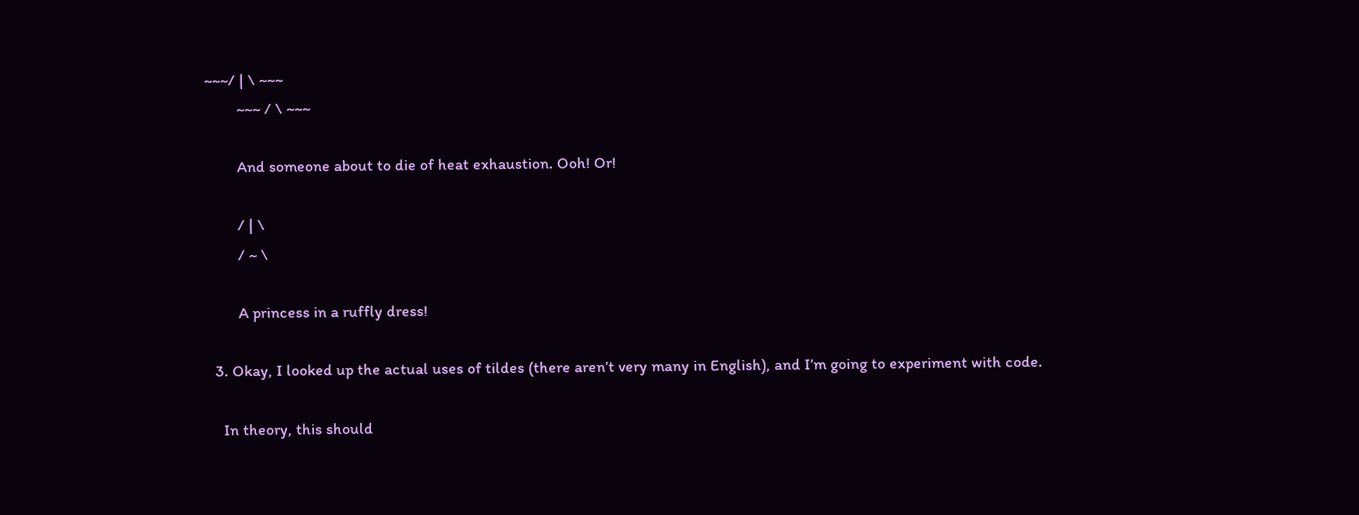~~~/ | \ ~~~
        ~~~ / \ ~~~

        And someone about to die of heat exhaustion. Ooh! Or!

        / | \
        / ~ \

        A princess in a ruffly dress!

  3. Okay, I looked up the actual uses of tildes (there aren’t very many in English), and I’m going to experiment with code.

    In theory, this should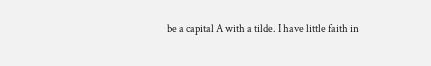be a capital A with a tilde. I have little faith in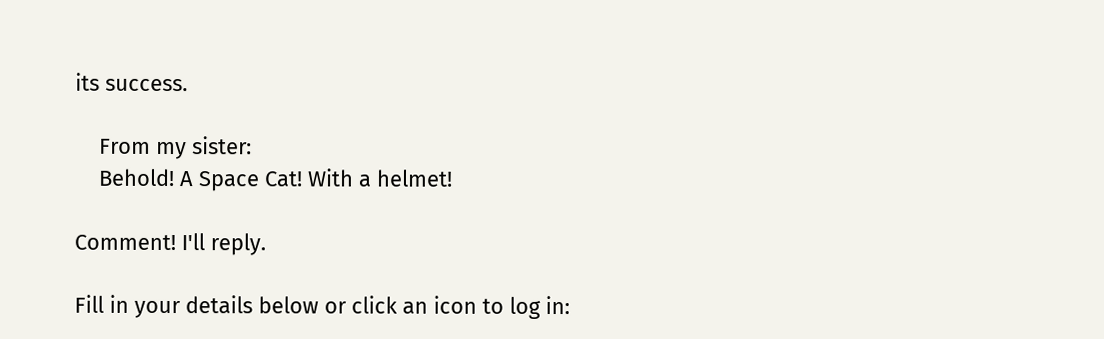its success.

    From my sister:
    Behold! A Space Cat! With a helmet!

Comment! I'll reply.

Fill in your details below or click an icon to log in: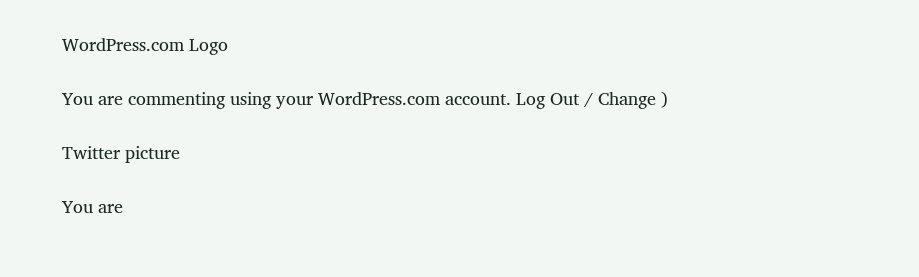WordPress.com Logo

You are commenting using your WordPress.com account. Log Out / Change )

Twitter picture

You are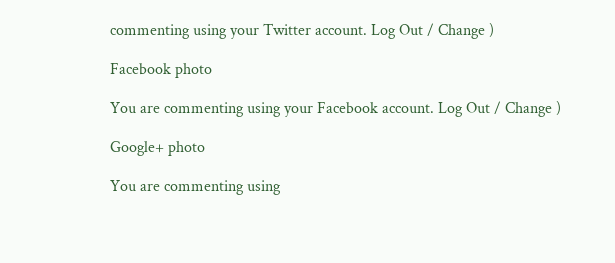commenting using your Twitter account. Log Out / Change )

Facebook photo

You are commenting using your Facebook account. Log Out / Change )

Google+ photo

You are commenting using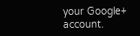your Google+ account.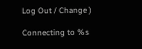Log Out / Change )

Connecting to %s